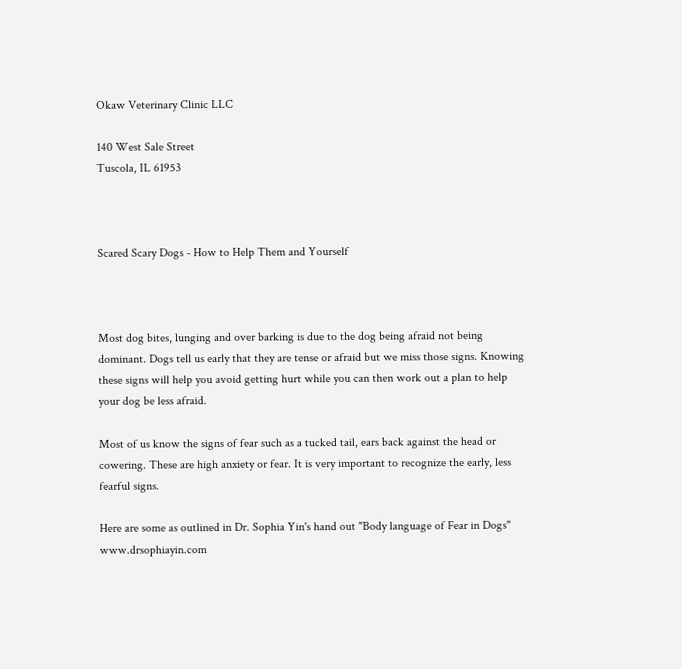Okaw Veterinary Clinic LLC

140 West Sale Street
Tuscola, IL 61953



Scared Scary Dogs - How to Help Them and Yourself



Most dog bites, lunging and over barking is due to the dog being afraid not being dominant. Dogs tell us early that they are tense or afraid but we miss those signs. Knowing these signs will help you avoid getting hurt while you can then work out a plan to help your dog be less afraid.

Most of us know the signs of fear such as a tucked tail, ears back against the head or cowering. These are high anxiety or fear. It is very important to recognize the early, less fearful signs.

Here are some as outlined in Dr. Sophia Yin's hand out "Body language of Fear in Dogs" www.drsophiayin.com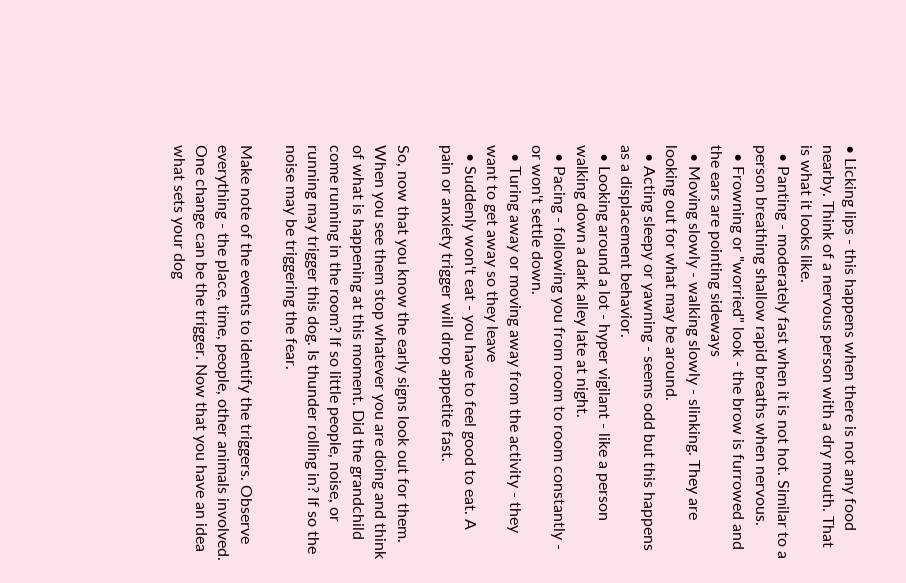• Licking lips - this happens when there is not any food nearby. Think of a nervous person with a dry mouth. That is what it looks like.
  • Panting - moderately fast when it is not hot. Similar to a person breathing shallow rapid breaths when nervous.
  • Frowning or "worried" look - the brow is furrowed and the ears are pointing sideways
  • Moving slowly - walking slowly - slinking. They are looking out for what may be around.
  • Acting sleepy or yawning - seems odd but this happens as a displacement behavior.
  • Looking around a lot - hyper vigilant - like a person walking down a dark alley late at night.
  • Pacing - following you from room to room constantly - or won't settle down.
  • Turing away or moving away from the activity - they want to get away so they leave
  • Suddenly won't eat - you have to feel good to eat. A pain or anxiety trigger will drop appetite fast.

So, now that you know the early signs look out for them. When you see them stop whatever you are doing and think of what is happening at this moment. Did the grandchild come running in the room? If so little people, noise, or running may trigger this dog. Is thunder rolling in? If so the noise may be triggering the fear.

Make note of the events to identify the triggers. Observe everything - the place, time, people, other animals involved. One change can be the trigger. Now that you have an idea what sets your dog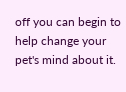off you can begin to help change your pet's mind about it.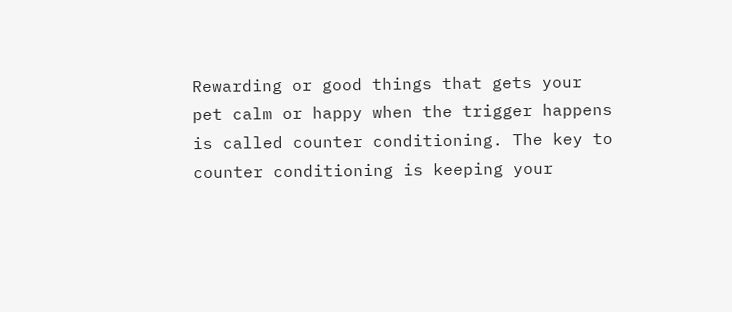Rewarding or good things that gets your pet calm or happy when the trigger happens is called counter conditioning. The key to counter conditioning is keeping your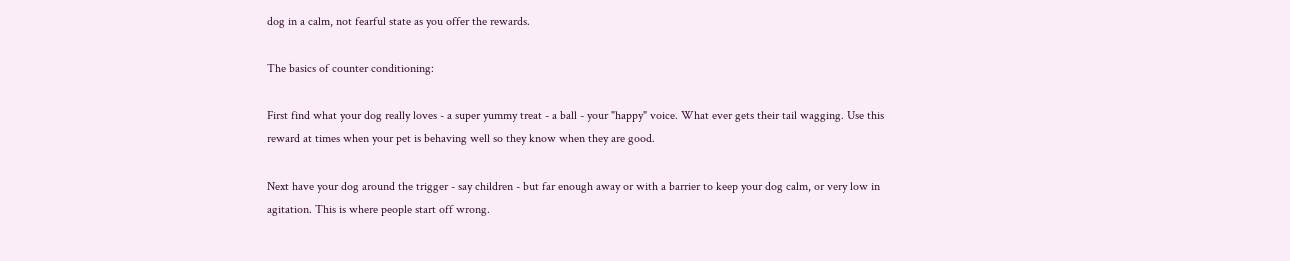dog in a calm, not fearful state as you offer the rewards.

The basics of counter conditioning:

First find what your dog really loves - a super yummy treat - a ball - your "happy" voice. What ever gets their tail wagging. Use this reward at times when your pet is behaving well so they know when they are good.

Next have your dog around the trigger - say children - but far enough away or with a barrier to keep your dog calm, or very low in agitation. This is where people start off wrong.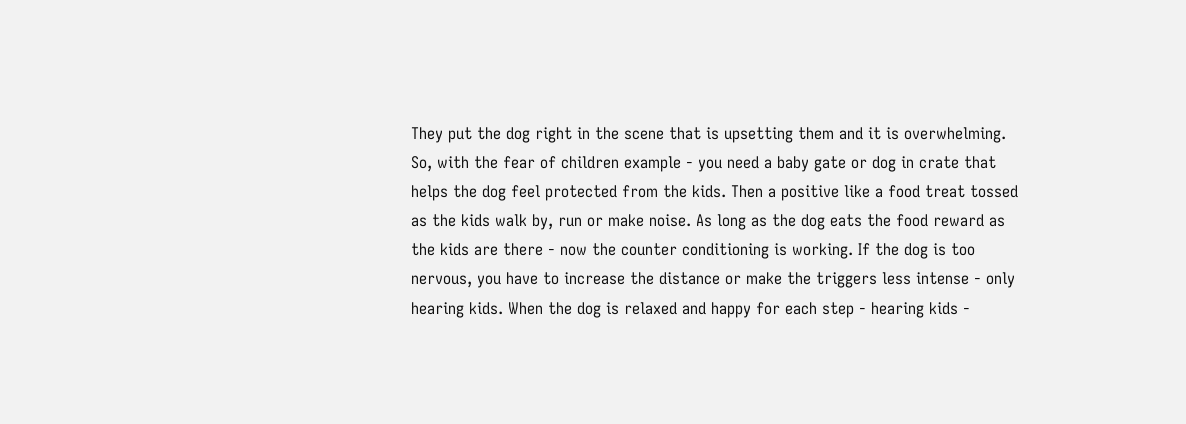They put the dog right in the scene that is upsetting them and it is overwhelming. So, with the fear of children example - you need a baby gate or dog in crate that helps the dog feel protected from the kids. Then a positive like a food treat tossed as the kids walk by, run or make noise. As long as the dog eats the food reward as the kids are there - now the counter conditioning is working. If the dog is too nervous, you have to increase the distance or make the triggers less intense - only hearing kids. When the dog is relaxed and happy for each step - hearing kids -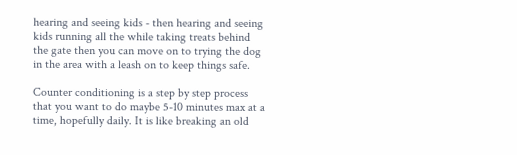hearing and seeing kids - then hearing and seeing kids running all the while taking treats behind the gate then you can move on to trying the dog in the area with a leash on to keep things safe.

Counter conditioning is a step by step process that you want to do maybe 5-10 minutes max at a time, hopefully daily. It is like breaking an old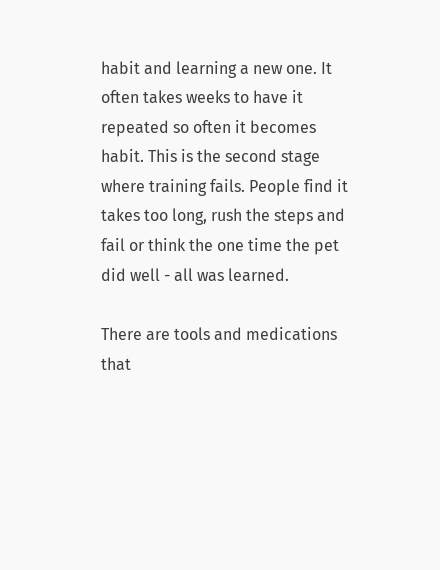habit and learning a new one. It often takes weeks to have it repeated so often it becomes habit. This is the second stage where training fails. People find it takes too long, rush the steps and fail or think the one time the pet did well - all was learned.

There are tools and medications that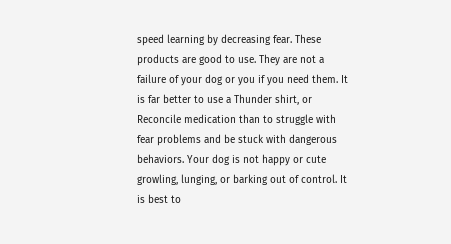speed learning by decreasing fear. These products are good to use. They are not a failure of your dog or you if you need them. It is far better to use a Thunder shirt, or Reconcile medication than to struggle with fear problems and be stuck with dangerous behaviors. Your dog is not happy or cute growling, lunging, or barking out of control. It is best to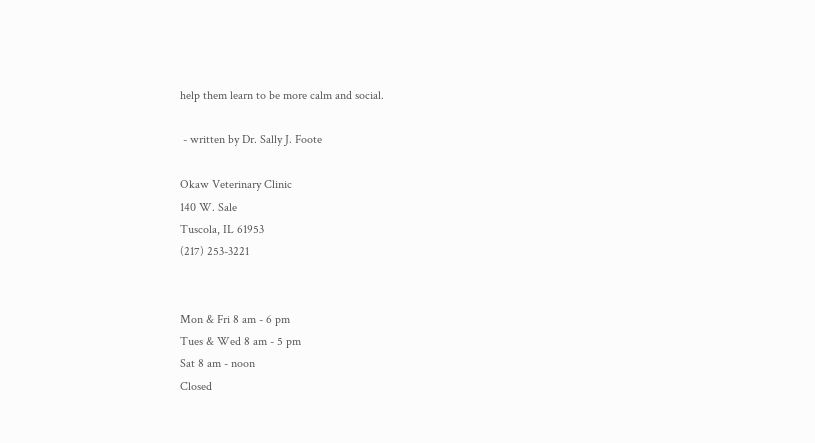help them learn to be more calm and social.

 - written by Dr. Sally J. Foote

Okaw Veterinary Clinic
140 W. Sale
Tuscola, IL 61953
(217) 253-3221


Mon & Fri 8 am - 6 pm
Tues & Wed 8 am - 5 pm
Sat 8 am - noon
Closed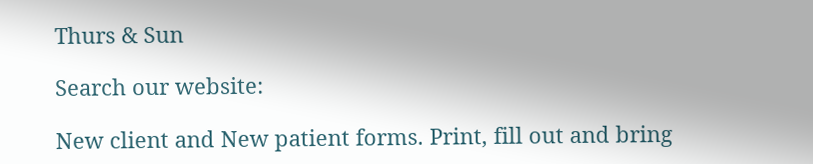Thurs & Sun

Search our website:

New client and New patient forms. Print, fill out and bring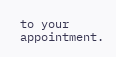to your appointment.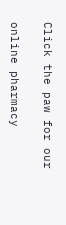Click the paw for our

online pharmacy